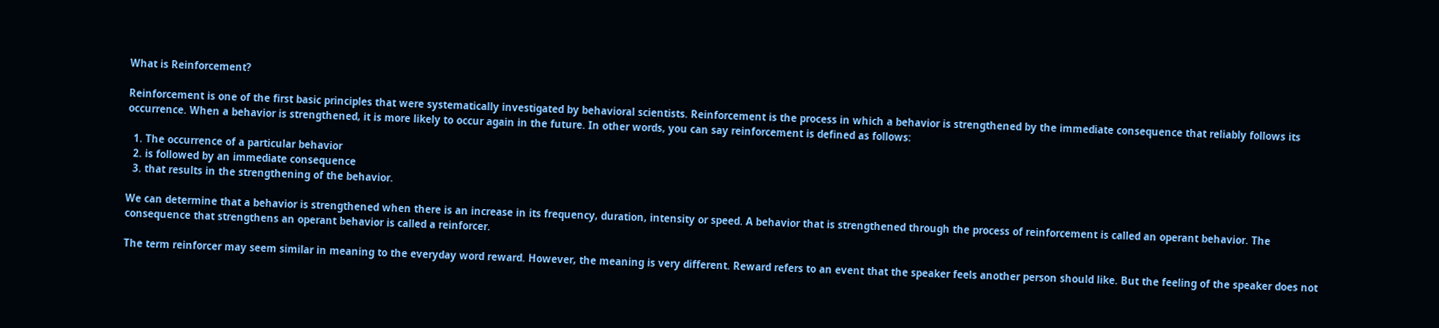What is Reinforcement?

Reinforcement is one of the first basic principles that were systematically investigated by behavioral scientists. Reinforcement is the process in which a behavior is strengthened by the immediate consequence that reliably follows its occurrence. When a behavior is strengthened, it is more likely to occur again in the future. In other words, you can say reinforcement is defined as follows:

  1. The occurrence of a particular behavior
  2. is followed by an immediate consequence
  3. that results in the strengthening of the behavior.

We can determine that a behavior is strengthened when there is an increase in its frequency, duration, intensity or speed. A behavior that is strengthened through the process of reinforcement is called an operant behavior. The consequence that strengthens an operant behavior is called a reinforcer.

The term reinforcer may seem similar in meaning to the everyday word reward. However, the meaning is very different. Reward refers to an event that the speaker feels another person should like. But the feeling of the speaker does not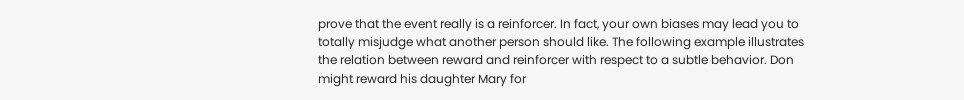prove that the event really is a reinforcer. In fact, your own biases may lead you to totally misjudge what another person should like. The following example illustrates the relation between reward and reinforcer with respect to a subtle behavior. Don might reward his daughter Mary for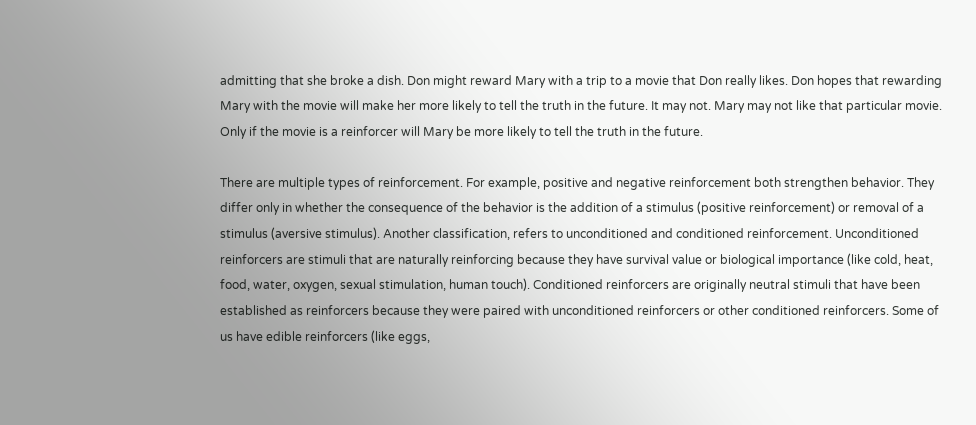admitting that she broke a dish. Don might reward Mary with a trip to a movie that Don really likes. Don hopes that rewarding Mary with the movie will make her more likely to tell the truth in the future. It may not. Mary may not like that particular movie. Only if the movie is a reinforcer will Mary be more likely to tell the truth in the future.

There are multiple types of reinforcement. For example, positive and negative reinforcement both strengthen behavior. They differ only in whether the consequence of the behavior is the addition of a stimulus (positive reinforcement) or removal of a stimulus (aversive stimulus). Another classification, refers to unconditioned and conditioned reinforcement. Unconditioned reinforcers are stimuli that are naturally reinforcing because they have survival value or biological importance (like cold, heat, food, water, oxygen, sexual stimulation, human touch). Conditioned reinforcers are originally neutral stimuli that have been established as reinforcers because they were paired with unconditioned reinforcers or other conditioned reinforcers. Some of us have edible reinforcers (like eggs,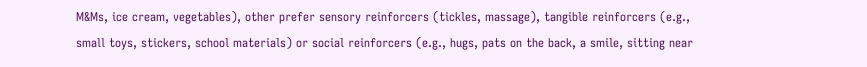M&Ms, ice cream, vegetables), other prefer sensory reinforcers (tickles, massage), tangible reinforcers (e.g., small toys, stickers, school materials) or social reinforcers (e.g., hugs, pats on the back, a smile, sitting near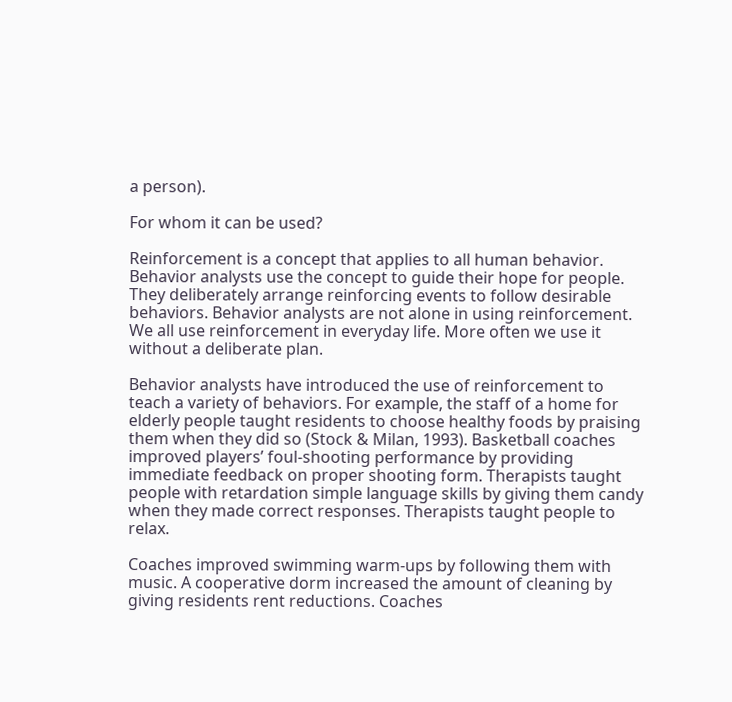a person).

For whom it can be used?

Reinforcement is a concept that applies to all human behavior. Behavior analysts use the concept to guide their hope for people. They deliberately arrange reinforcing events to follow desirable behaviors. Behavior analysts are not alone in using reinforcement. We all use reinforcement in everyday life. More often we use it without a deliberate plan.

Behavior analysts have introduced the use of reinforcement to teach a variety of behaviors. For example, the staff of a home for elderly people taught residents to choose healthy foods by praising them when they did so (Stock & Milan, 1993). Basketball coaches improved players’ foul-shooting performance by providing immediate feedback on proper shooting form. Therapists taught people with retardation simple language skills by giving them candy when they made correct responses. Therapists taught people to relax.

Coaches improved swimming warm-ups by following them with music. A cooperative dorm increased the amount of cleaning by giving residents rent reductions. Coaches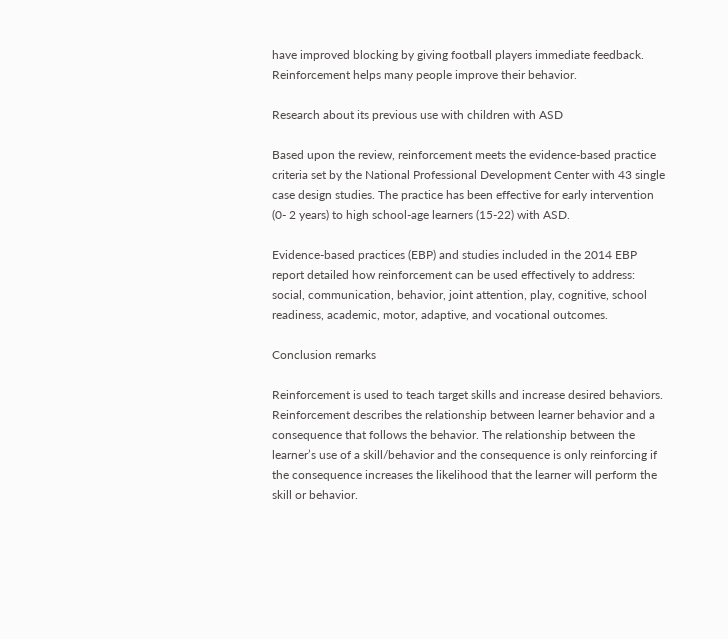have improved blocking by giving football players immediate feedback. Reinforcement helps many people improve their behavior.

Research about its previous use with children with ASD

Based upon the review, reinforcement meets the evidence-based practice criteria set by the National Professional Development Center with 43 single case design studies. The practice has been effective for early intervention (0- 2 years) to high school-age learners (15-22) with ASD.

Evidence-based practices (EBP) and studies included in the 2014 EBP report detailed how reinforcement can be used effectively to address: social, communication, behavior, joint attention, play, cognitive, school readiness, academic, motor, adaptive, and vocational outcomes.

Conclusion remarks

Reinforcement is used to teach target skills and increase desired behaviors. Reinforcement describes the relationship between learner behavior and a consequence that follows the behavior. The relationship between the learner’s use of a skill/behavior and the consequence is only reinforcing if the consequence increases the likelihood that the learner will perform the skill or behavior.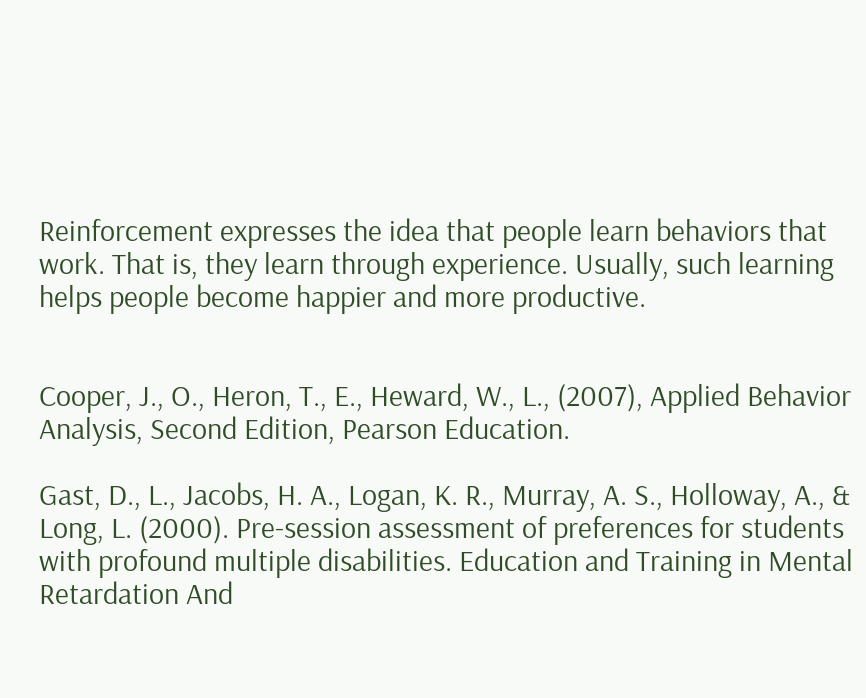Reinforcement expresses the idea that people learn behaviors that work. That is, they learn through experience. Usually, such learning helps people become happier and more productive.


Cooper, J., O., Heron, T., E., Heward, W., L., (2007), Applied Behavior Analysis, Second Edition, Pearson Education.

Gast, D., L., Jacobs, H. A., Logan, K. R., Murray, A. S., Holloway, A., & Long, L. (2000). Pre-session assessment of preferences for students with profound multiple disabilities. Education and Training in Mental Retardation And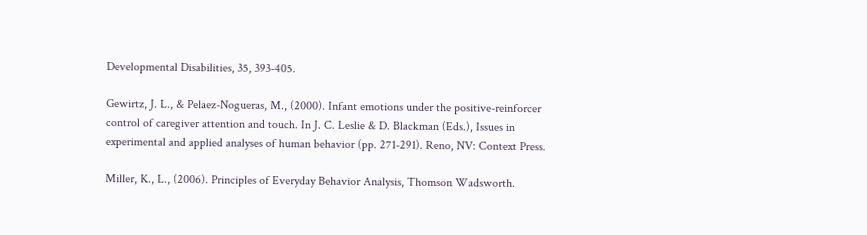Developmental Disabilities, 35, 393-405.

Gewirtz, J. L., & Pelaez-Nogueras, M., (2000). Infant emotions under the positive-reinforcer control of caregiver attention and touch. In J. C. Leslie & D. Blackman (Eds.), Issues in experimental and applied analyses of human behavior (pp. 271-291). Reno, NV: Context Press.

Miller, K., L., (2006). Principles of Everyday Behavior Analysis, Thomson Wadsworth.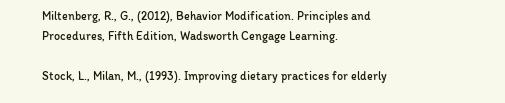Miltenberg, R., G., (2012), Behavior Modification. Principles and Procedures, Fifth Edition, Wadsworth Cengage Learning.

Stock, L., Milan, M., (1993). Improving dietary practices for elderly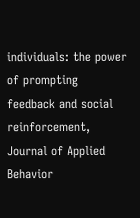individuals: the power of prompting feedback and social reinforcement, Journal of Applied Behavior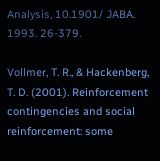Analysis, 10.1901/ JABA. 1993. 26-379.

Vollmer, T. R., & Hackenberg, T. D. (2001). Reinforcement contingencies and social reinforcement: some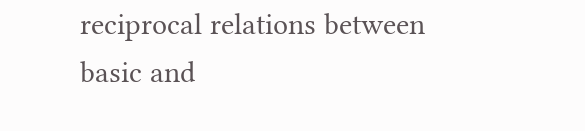reciprocal relations between basic and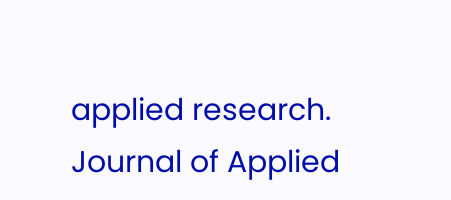applied research. Journal of Applied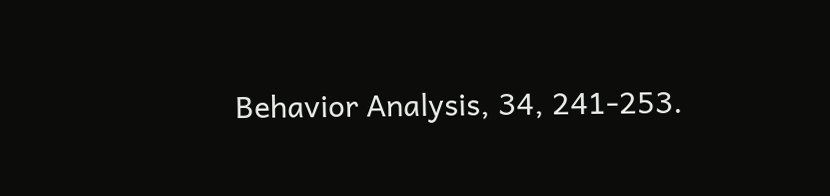Behavior Analysis, 34, 241-253.